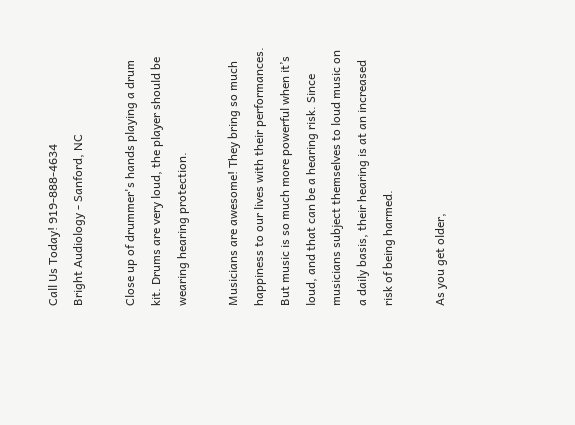Call Us Today! 919-888-4634
Bright Audiology - Sanford, NC

Close up of drummer's hands playing a drum kit. Drums are very loud, the player should be wearing hearing protection.

Musicians are awesome! They bring so much happiness to our lives with their performances. But music is so much more powerful when it’s loud, and that can be a hearing risk. Since musicians subject themselves to loud music on a daily basis, their hearing is at an increased risk of being harmed.

As you get older,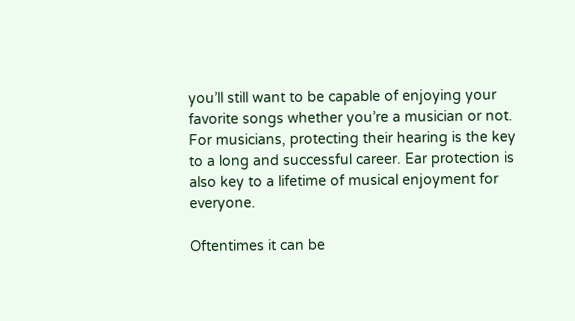you’ll still want to be capable of enjoying your favorite songs whether you’re a musician or not. For musicians, protecting their hearing is the key to a long and successful career. Ear protection is also key to a lifetime of musical enjoyment for everyone.

Oftentimes it can be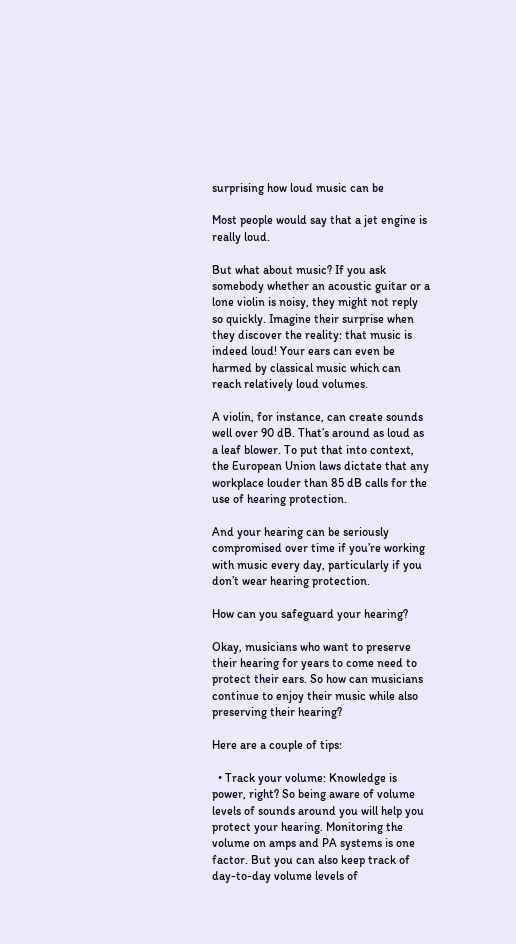surprising how loud music can be

Most people would say that a jet engine is really loud.

But what about music? If you ask somebody whether an acoustic guitar or a lone violin is noisy, they might not reply so quickly. Imagine their surprise when they discover the reality: that music is indeed loud! Your ears can even be harmed by classical music which can reach relatively loud volumes.

A violin, for instance, can create sounds well over 90 dB. That’s around as loud as a leaf blower. To put that into context, the European Union laws dictate that any workplace louder than 85 dB calls for the use of hearing protection.

And your hearing can be seriously compromised over time if you’re working with music every day, particularly if you don’t wear hearing protection.

How can you safeguard your hearing?

Okay, musicians who want to preserve their hearing for years to come need to protect their ears. So how can musicians continue to enjoy their music while also preserving their hearing?

Here are a couple of tips:

  • Track your volume: Knowledge is power, right? So being aware of volume levels of sounds around you will help you protect your hearing. Monitoring the volume on amps and PA systems is one factor. But you can also keep track of day-to-day volume levels of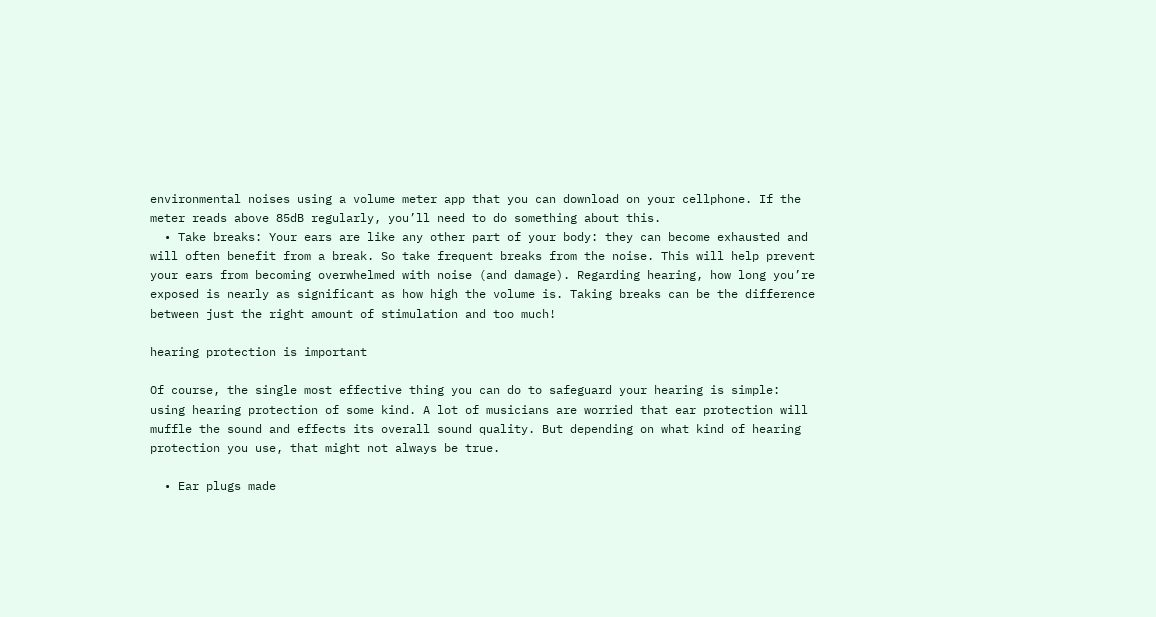environmental noises using a volume meter app that you can download on your cellphone. If the meter reads above 85dB regularly, you’ll need to do something about this.
  • Take breaks: Your ears are like any other part of your body: they can become exhausted and will often benefit from a break. So take frequent breaks from the noise. This will help prevent your ears from becoming overwhelmed with noise (and damage). Regarding hearing, how long you’re exposed is nearly as significant as how high the volume is. Taking breaks can be the difference between just the right amount of stimulation and too much!

hearing protection is important

Of course, the single most effective thing you can do to safeguard your hearing is simple: using hearing protection of some kind. A lot of musicians are worried that ear protection will muffle the sound and effects its overall sound quality. But depending on what kind of hearing protection you use, that might not always be true.

  • Ear plugs made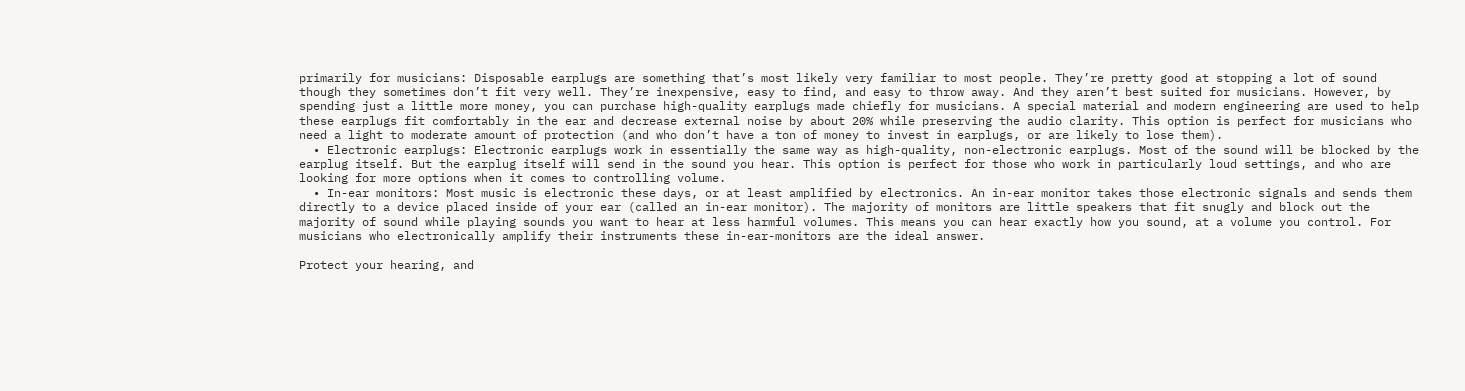primarily for musicians: Disposable earplugs are something that’s most likely very familiar to most people. They’re pretty good at stopping a lot of sound though they sometimes don’t fit very well. They’re inexpensive, easy to find, and easy to throw away. And they aren’t best suited for musicians. However, by spending just a little more money, you can purchase high-quality earplugs made chiefly for musicians. A special material and modern engineering are used to help these earplugs fit comfortably in the ear and decrease external noise by about 20% while preserving the audio clarity. This option is perfect for musicians who need a light to moderate amount of protection (and who don’t have a ton of money to invest in earplugs, or are likely to lose them).
  • Electronic earplugs: Electronic earplugs work in essentially the same way as high-quality, non-electronic earplugs. Most of the sound will be blocked by the earplug itself. But the earplug itself will send in the sound you hear. This option is perfect for those who work in particularly loud settings, and who are looking for more options when it comes to controlling volume.
  • In-ear monitors: Most music is electronic these days, or at least amplified by electronics. An in-ear monitor takes those electronic signals and sends them directly to a device placed inside of your ear (called an in-ear monitor). The majority of monitors are little speakers that fit snugly and block out the majority of sound while playing sounds you want to hear at less harmful volumes. This means you can hear exactly how you sound, at a volume you control. For musicians who electronically amplify their instruments these in-ear-monitors are the ideal answer.

Protect your hearing, and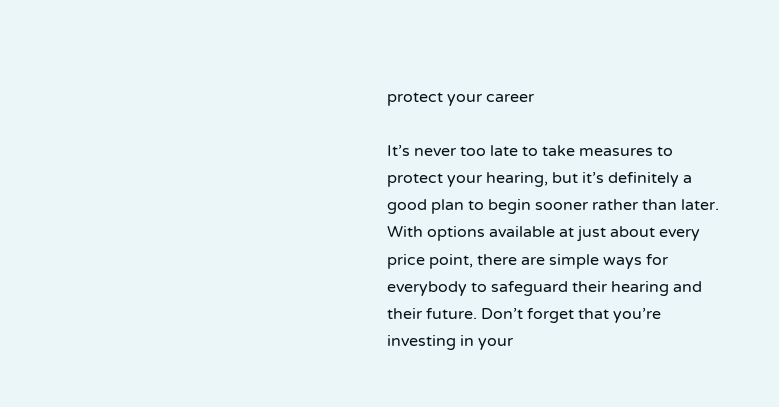protect your career

It’s never too late to take measures to protect your hearing, but it’s definitely a good plan to begin sooner rather than later. With options available at just about every price point, there are simple ways for everybody to safeguard their hearing and their future. Don’t forget that you’re investing in your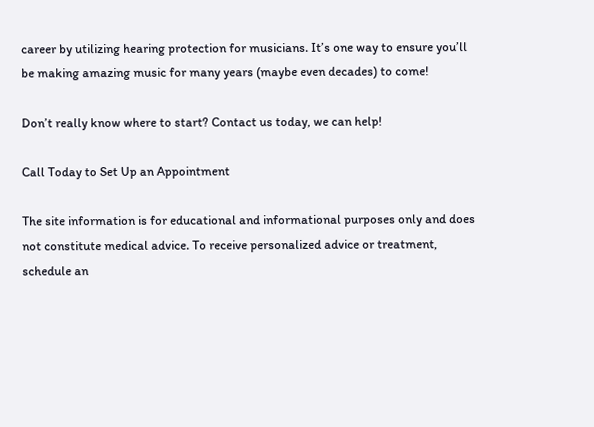career by utilizing hearing protection for musicians. It’s one way to ensure you’ll be making amazing music for many years (maybe even decades) to come!

Don’t really know where to start? Contact us today, we can help!

Call Today to Set Up an Appointment

The site information is for educational and informational purposes only and does not constitute medical advice. To receive personalized advice or treatment, schedule an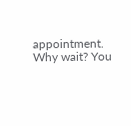appointment.
Why wait? You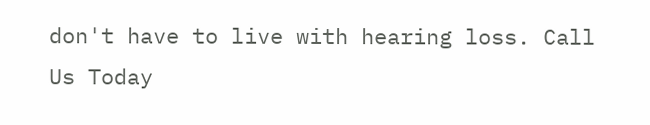don't have to live with hearing loss. Call Us Today